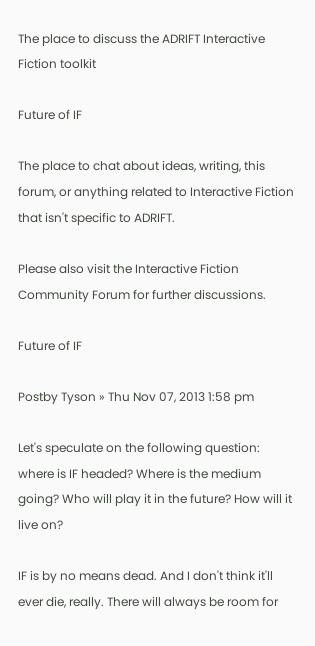The place to discuss the ADRIFT Interactive Fiction toolkit

Future of IF

The place to chat about ideas, writing, this forum, or anything related to Interactive Fiction that isn't specific to ADRIFT.

Please also visit the Interactive Fiction Community Forum for further discussions.

Future of IF

Postby Tyson » Thu Nov 07, 2013 1:58 pm

Let's speculate on the following question: where is IF headed? Where is the medium going? Who will play it in the future? How will it live on?

IF is by no means dead. And I don't think it'll ever die, really. There will always be room for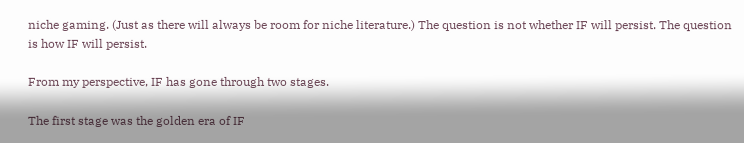niche gaming. (Just as there will always be room for niche literature.) The question is not whether IF will persist. The question is how IF will persist.

From my perspective, IF has gone through two stages.

The first stage was the golden era of IF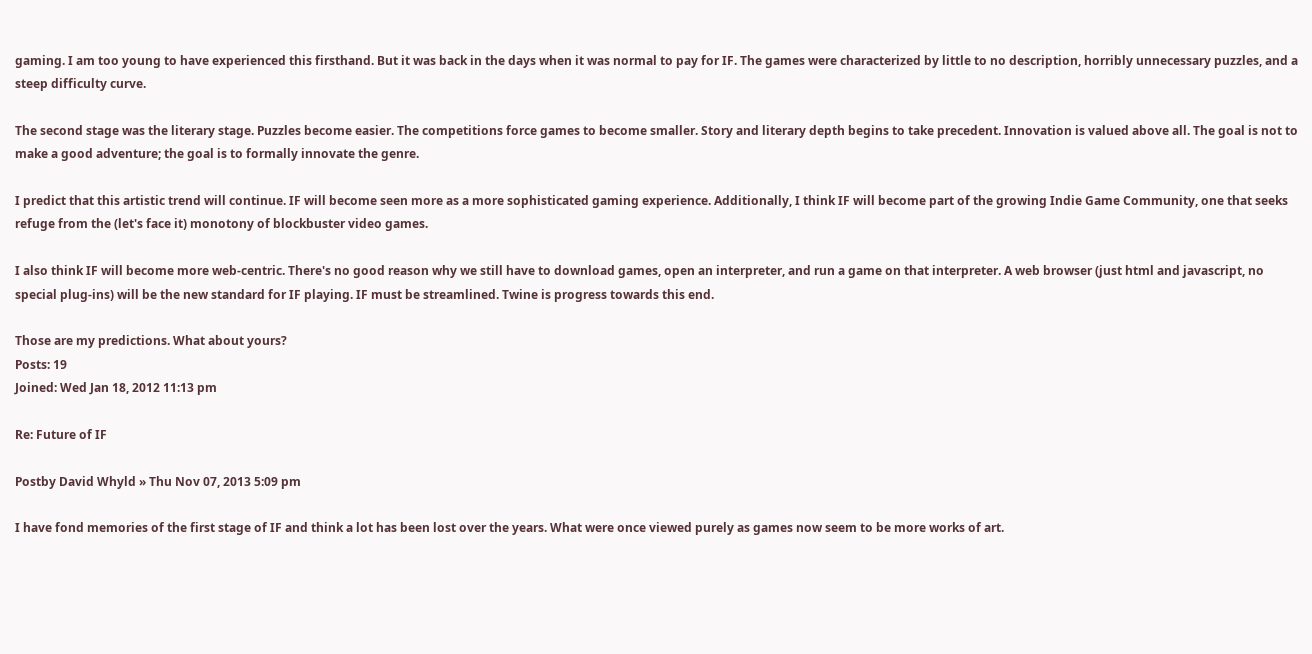gaming. I am too young to have experienced this firsthand. But it was back in the days when it was normal to pay for IF. The games were characterized by little to no description, horribly unnecessary puzzles, and a steep difficulty curve.

The second stage was the literary stage. Puzzles become easier. The competitions force games to become smaller. Story and literary depth begins to take precedent. Innovation is valued above all. The goal is not to make a good adventure; the goal is to formally innovate the genre.

I predict that this artistic trend will continue. IF will become seen more as a more sophisticated gaming experience. Additionally, I think IF will become part of the growing Indie Game Community, one that seeks refuge from the (let's face it) monotony of blockbuster video games.

I also think IF will become more web-centric. There's no good reason why we still have to download games, open an interpreter, and run a game on that interpreter. A web browser (just html and javascript, no special plug-ins) will be the new standard for IF playing. IF must be streamlined. Twine is progress towards this end.

Those are my predictions. What about yours?
Posts: 19
Joined: Wed Jan 18, 2012 11:13 pm

Re: Future of IF

Postby David Whyld » Thu Nov 07, 2013 5:09 pm

I have fond memories of the first stage of IF and think a lot has been lost over the years. What were once viewed purely as games now seem to be more works of art.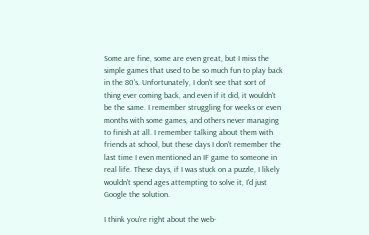Some are fine, some are even great, but I miss the simple games that used to be so much fun to play back in the 80's. Unfortunately, I don't see that sort of thing ever coming back, and even if it did, it wouldn't be the same. I remember struggling for weeks or even months with some games, and others never managing to finish at all. I remember talking about them with friends at school, but these days I don't remember the last time I even mentioned an IF game to someone in real life. These days, if I was stuck on a puzzle, I likely wouldn't spend ages attempting to solve it, I'd just Google the solution.

I think you're right about the web-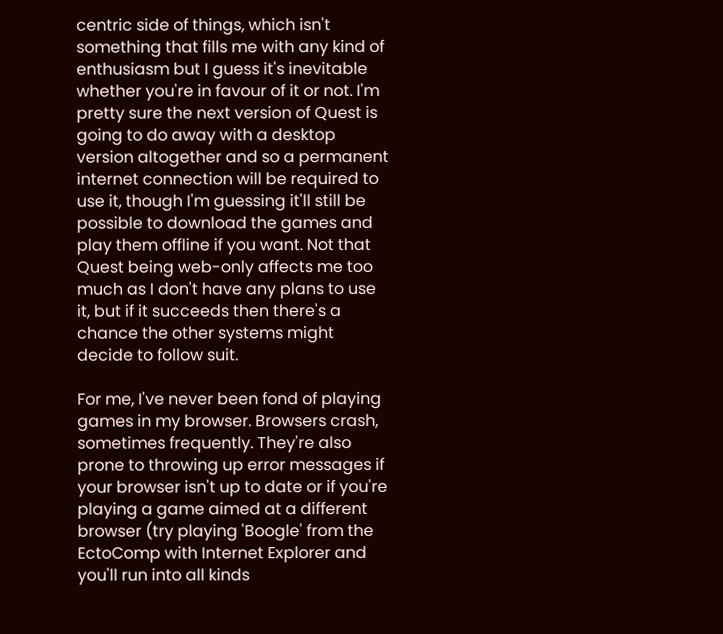centric side of things, which isn't something that fills me with any kind of enthusiasm but I guess it's inevitable whether you're in favour of it or not. I'm pretty sure the next version of Quest is going to do away with a desktop version altogether and so a permanent internet connection will be required to use it, though I'm guessing it'll still be possible to download the games and play them offline if you want. Not that Quest being web-only affects me too much as I don't have any plans to use it, but if it succeeds then there's a chance the other systems might decide to follow suit.

For me, I've never been fond of playing games in my browser. Browsers crash, sometimes frequently. They're also prone to throwing up error messages if your browser isn't up to date or if you're playing a game aimed at a different browser (try playing 'Boogle' from the EctoComp with Internet Explorer and you'll run into all kinds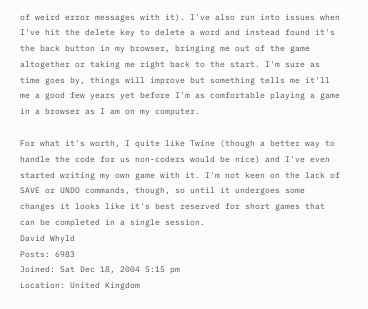of weird error messages with it). I've also run into issues when I've hit the delete key to delete a word and instead found it's the back button in my browser, bringing me out of the game altogether or taking me right back to the start. I'm sure as time goes by, things will improve but something tells me it'll me a good few years yet before I'm as comfortable playing a game in a browser as I am on my computer.

For what it's worth, I quite like Twine (though a better way to handle the code for us non-coders would be nice) and I've even started writing my own game with it. I'm not keen on the lack of SAVE or UNDO commands, though, so until it undergoes some changes it looks like it's best reserved for short games that can be completed in a single session.
David Whyld
Posts: 6983
Joined: Sat Dec 18, 2004 5:15 pm
Location: United Kingdom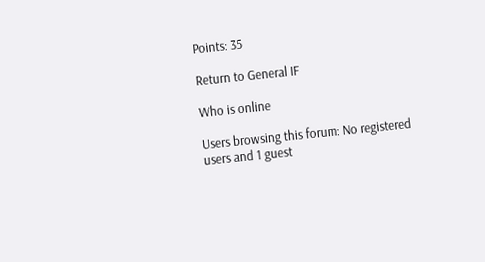Points: 35

Return to General IF

Who is online

Users browsing this forum: No registered users and 1 guest